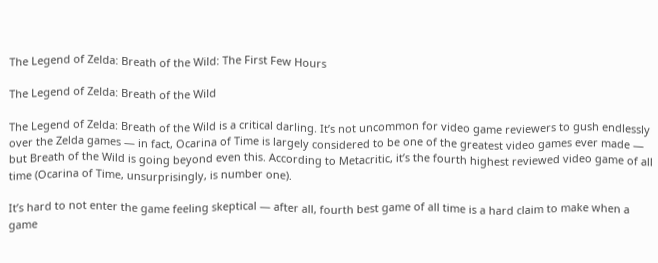The Legend of Zelda: Breath of the Wild: The First Few Hours

The Legend of Zelda: Breath of the Wild

The Legend of Zelda: Breath of the Wild is a critical darling. It’s not uncommon for video game reviewers to gush endlessly over the Zelda games — in fact, Ocarina of Time is largely considered to be one of the greatest video games ever made — but Breath of the Wild is going beyond even this. According to Metacritic, it’s the fourth highest reviewed video game of all time (Ocarina of Time, unsurprisingly, is number one).

It’s hard to not enter the game feeling skeptical — after all, fourth best game of all time is a hard claim to make when a game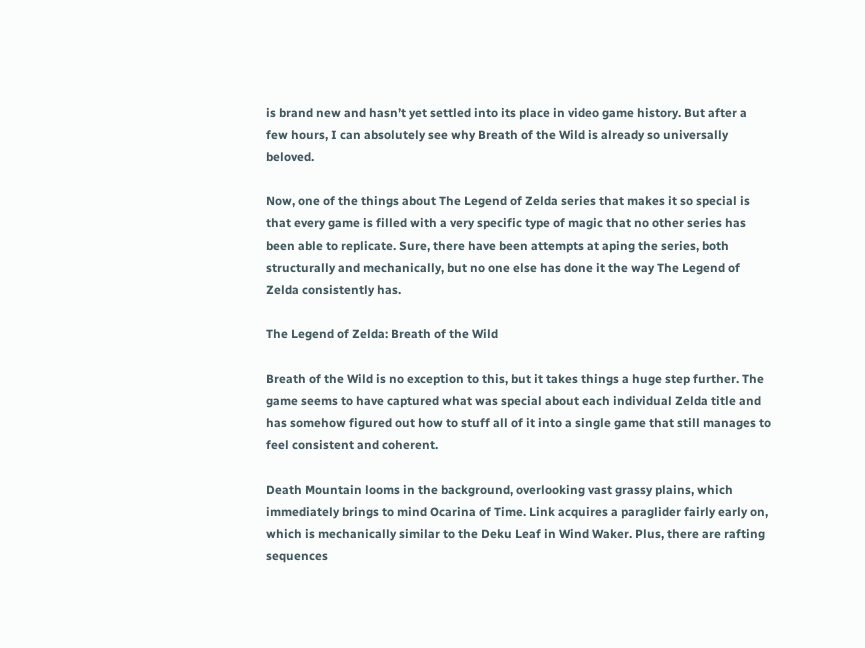is brand new and hasn’t yet settled into its place in video game history. But after a few hours, I can absolutely see why Breath of the Wild is already so universally beloved.

Now, one of the things about The Legend of Zelda series that makes it so special is that every game is filled with a very specific type of magic that no other series has been able to replicate. Sure, there have been attempts at aping the series, both structurally and mechanically, but no one else has done it the way The Legend of Zelda consistently has.

The Legend of Zelda: Breath of the Wild

Breath of the Wild is no exception to this, but it takes things a huge step further. The game seems to have captured what was special about each individual Zelda title and has somehow figured out how to stuff all of it into a single game that still manages to feel consistent and coherent.

Death Mountain looms in the background, overlooking vast grassy plains, which immediately brings to mind Ocarina of Time. Link acquires a paraglider fairly early on, which is mechanically similar to the Deku Leaf in Wind Waker. Plus, there are rafting sequences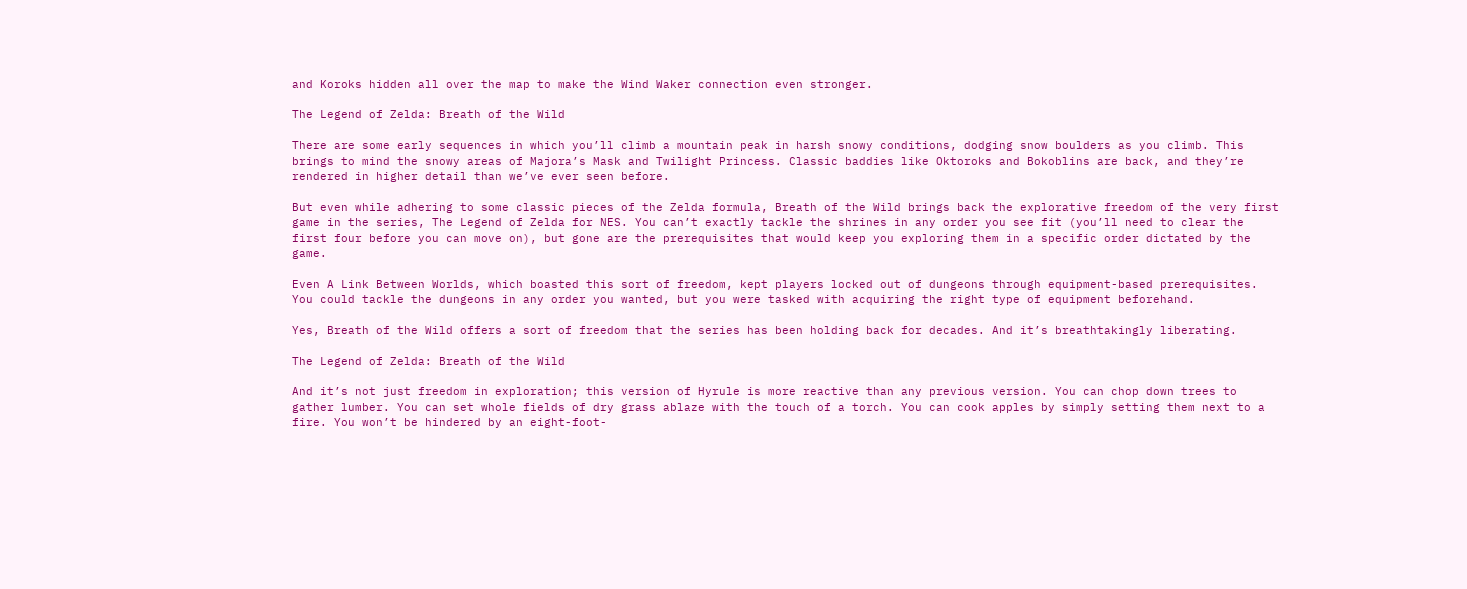and Koroks hidden all over the map to make the Wind Waker connection even stronger.

The Legend of Zelda: Breath of the Wild

There are some early sequences in which you’ll climb a mountain peak in harsh snowy conditions, dodging snow boulders as you climb. This brings to mind the snowy areas of Majora’s Mask and Twilight Princess. Classic baddies like Oktoroks and Bokoblins are back, and they’re rendered in higher detail than we’ve ever seen before.

But even while adhering to some classic pieces of the Zelda formula, Breath of the Wild brings back the explorative freedom of the very first game in the series, The Legend of Zelda for NES. You can’t exactly tackle the shrines in any order you see fit (you’ll need to clear the first four before you can move on), but gone are the prerequisites that would keep you exploring them in a specific order dictated by the game.

Even A Link Between Worlds, which boasted this sort of freedom, kept players locked out of dungeons through equipment-based prerequisites. You could tackle the dungeons in any order you wanted, but you were tasked with acquiring the right type of equipment beforehand.

Yes, Breath of the Wild offers a sort of freedom that the series has been holding back for decades. And it’s breathtakingly liberating.

The Legend of Zelda: Breath of the Wild

And it’s not just freedom in exploration; this version of Hyrule is more reactive than any previous version. You can chop down trees to gather lumber. You can set whole fields of dry grass ablaze with the touch of a torch. You can cook apples by simply setting them next to a fire. You won’t be hindered by an eight-foot-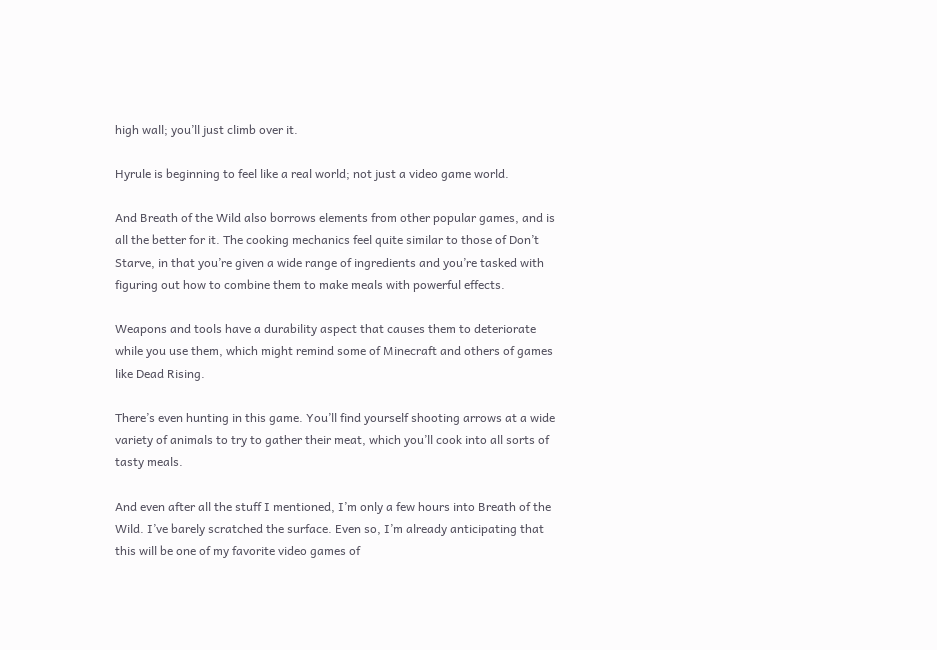high wall; you’ll just climb over it.

Hyrule is beginning to feel like a real world; not just a video game world.

And Breath of the Wild also borrows elements from other popular games, and is all the better for it. The cooking mechanics feel quite similar to those of Don’t Starve, in that you’re given a wide range of ingredients and you’re tasked with figuring out how to combine them to make meals with powerful effects.

Weapons and tools have a durability aspect that causes them to deteriorate while you use them, which might remind some of Minecraft and others of games like Dead Rising.

There’s even hunting in this game. You’ll find yourself shooting arrows at a wide variety of animals to try to gather their meat, which you’ll cook into all sorts of tasty meals.

And even after all the stuff I mentioned, I’m only a few hours into Breath of the Wild. I’ve barely scratched the surface. Even so, I’m already anticipating that this will be one of my favorite video games of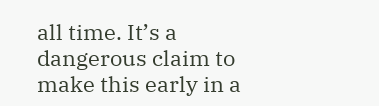all time. It’s a dangerous claim to make this early in a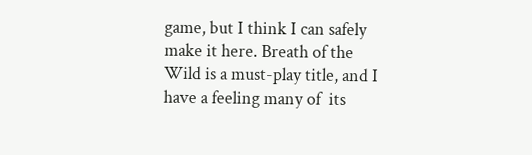game, but I think I can safely make it here. Breath of the Wild is a must-play title, and I have a feeling many of  its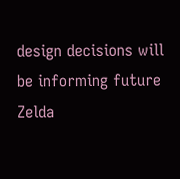design decisions will be informing future Zelda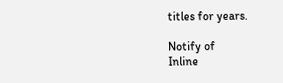titles for years.

Notify of
Inline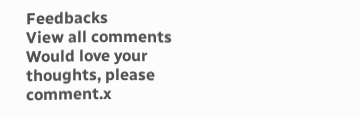Feedbacks
View all comments
Would love your thoughts, please comment.x